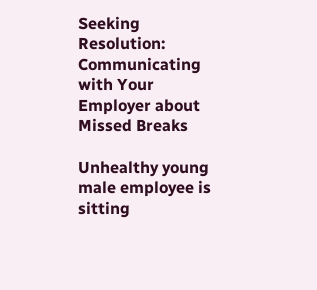Seeking Resolution: Communicating with Your Employer about Missed Breaks

Unhealthy young male employee is sitting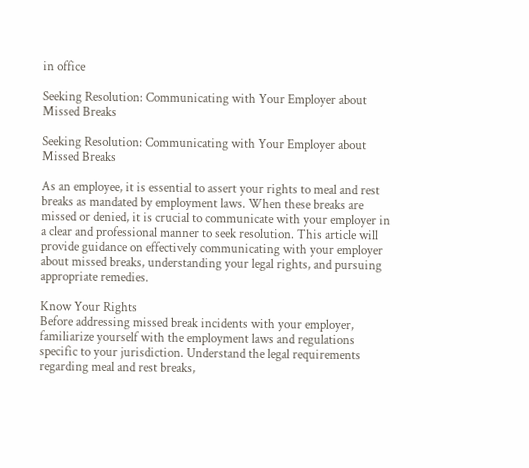in office

Seeking Resolution: Communicating with Your Employer about Missed Breaks

Seeking Resolution: Communicating with Your Employer about Missed Breaks

As an employee, it is essential to assert your rights to meal and rest breaks as mandated by employment laws. When these breaks are missed or denied, it is crucial to communicate with your employer in a clear and professional manner to seek resolution. This article will provide guidance on effectively communicating with your employer about missed breaks, understanding your legal rights, and pursuing appropriate remedies.

Know Your Rights
Before addressing missed break incidents with your employer, familiarize yourself with the employment laws and regulations specific to your jurisdiction. Understand the legal requirements regarding meal and rest breaks,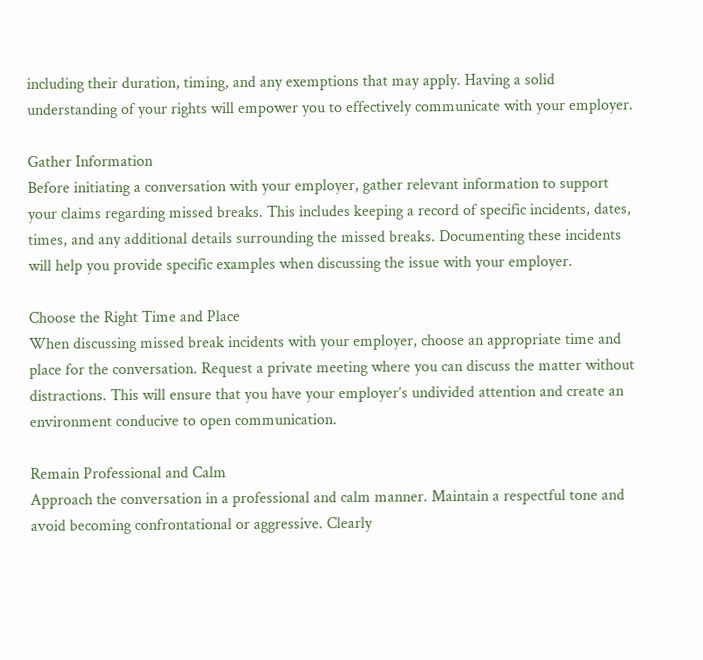including their duration, timing, and any exemptions that may apply. Having a solid understanding of your rights will empower you to effectively communicate with your employer.

Gather Information
Before initiating a conversation with your employer, gather relevant information to support your claims regarding missed breaks. This includes keeping a record of specific incidents, dates, times, and any additional details surrounding the missed breaks. Documenting these incidents will help you provide specific examples when discussing the issue with your employer.

Choose the Right Time and Place
When discussing missed break incidents with your employer, choose an appropriate time and place for the conversation. Request a private meeting where you can discuss the matter without distractions. This will ensure that you have your employer’s undivided attention and create an environment conducive to open communication.

Remain Professional and Calm
Approach the conversation in a professional and calm manner. Maintain a respectful tone and avoid becoming confrontational or aggressive. Clearly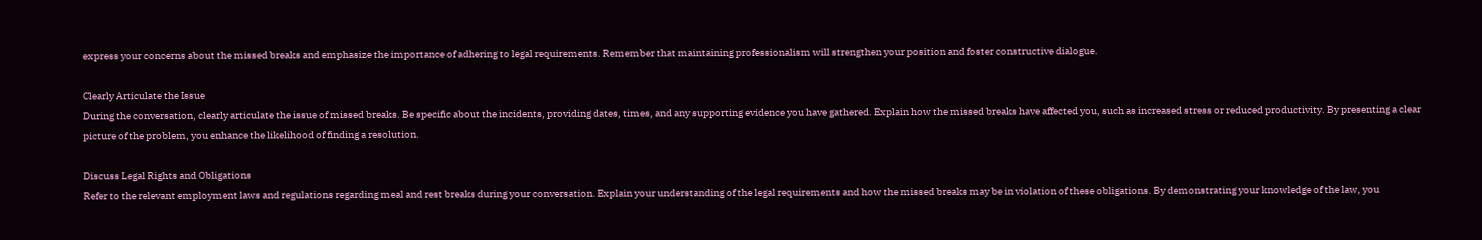express your concerns about the missed breaks and emphasize the importance of adhering to legal requirements. Remember that maintaining professionalism will strengthen your position and foster constructive dialogue.

Clearly Articulate the Issue
During the conversation, clearly articulate the issue of missed breaks. Be specific about the incidents, providing dates, times, and any supporting evidence you have gathered. Explain how the missed breaks have affected you, such as increased stress or reduced productivity. By presenting a clear picture of the problem, you enhance the likelihood of finding a resolution.

Discuss Legal Rights and Obligations
Refer to the relevant employment laws and regulations regarding meal and rest breaks during your conversation. Explain your understanding of the legal requirements and how the missed breaks may be in violation of these obligations. By demonstrating your knowledge of the law, you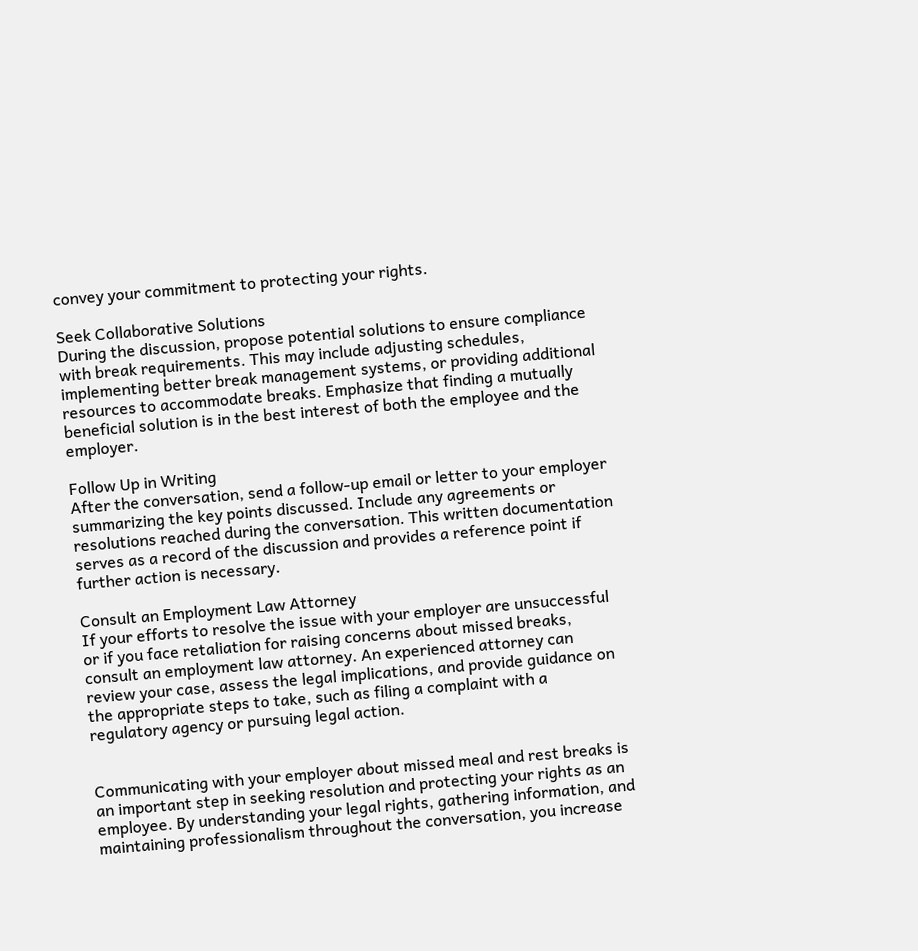convey your commitment to protecting your rights.

Seek Collaborative Solutions
During the discussion, propose potential solutions to ensure compliance with break requirements. This may include adjusting schedules, implementing better break management systems, or providing additional resources to accommodate breaks. Emphasize that finding a mutually beneficial solution is in the best interest of both the employee and the employer.

Follow Up in Writing
After the conversation, send a follow-up email or letter to your employer summarizing the key points discussed. Include any agreements or resolutions reached during the conversation. This written documentation serves as a record of the discussion and provides a reference point if further action is necessary.

Consult an Employment Law Attorney
If your efforts to resolve the issue with your employer are unsuccessful or if you face retaliation for raising concerns about missed breaks, consult an employment law attorney. An experienced attorney can review your case, assess the legal implications, and provide guidance on the appropriate steps to take, such as filing a complaint with a regulatory agency or pursuing legal action.


Communicating with your employer about missed meal and rest breaks is an important step in seeking resolution and protecting your rights as an employee. By understanding your legal rights, gathering information, and maintaining professionalism throughout the conversation, you increase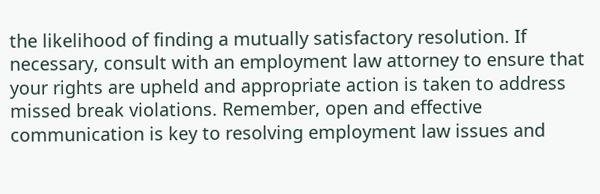the likelihood of finding a mutually satisfactory resolution. If necessary, consult with an employment law attorney to ensure that your rights are upheld and appropriate action is taken to address missed break violations. Remember, open and effective communication is key to resolving employment law issues and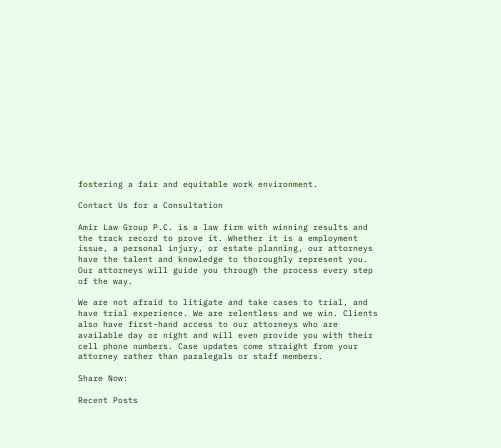fostering a fair and equitable work environment.

Contact Us for a Consultation

Amir Law Group P.C. is a law firm with winning results and the track record to prove it. Whether it is a employment issue, a personal injury, or estate planning, our attorneys have the talent and knowledge to thoroughly represent you.
Our attorneys will guide you through the process every step of the way.

We are not afraid to litigate and take cases to trial, and have trial experience. We are relentless and we win. Clients also have first-hand access to our attorneys who are available day or night and will even provide you with their cell phone numbers. Case updates come straight from your attorney rather than paralegals or staff members.

Share Now:

Recent Posts